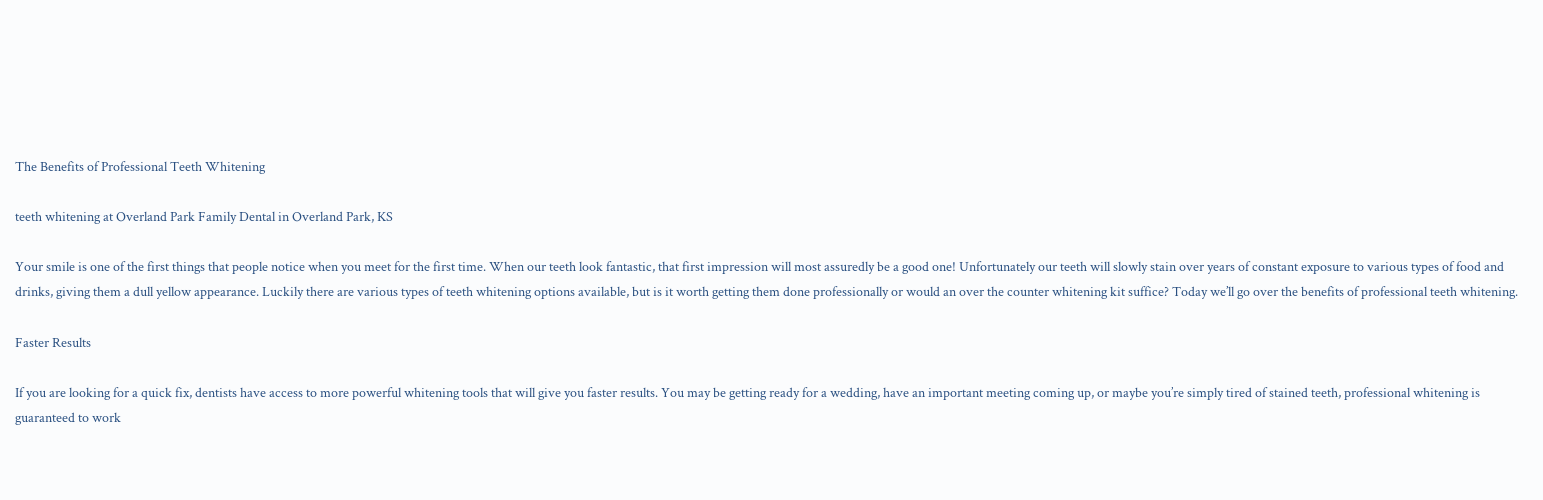The Benefits of Professional Teeth Whitening

teeth whitening at Overland Park Family Dental in Overland Park, KS

Your smile is one of the first things that people notice when you meet for the first time. When our teeth look fantastic, that first impression will most assuredly be a good one! Unfortunately our teeth will slowly stain over years of constant exposure to various types of food and drinks, giving them a dull yellow appearance. Luckily there are various types of teeth whitening options available, but is it worth getting them done professionally or would an over the counter whitening kit suffice? Today we’ll go over the benefits of professional teeth whitening.

Faster Results

If you are looking for a quick fix, dentists have access to more powerful whitening tools that will give you faster results. You may be getting ready for a wedding, have an important meeting coming up, or maybe you’re simply tired of stained teeth, professional whitening is guaranteed to work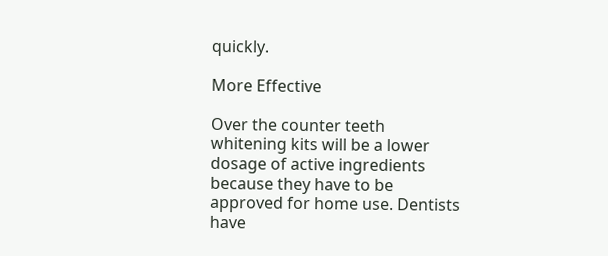quickly.

More Effective

Over the counter teeth whitening kits will be a lower dosage of active ingredients because they have to be approved for home use. Dentists have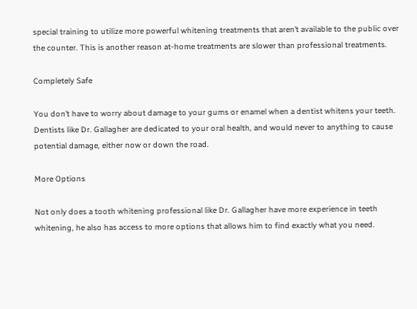special training to utilize more powerful whitening treatments that aren’t available to the public over the counter. This is another reason at-home treatments are slower than professional treatments.

Completely Safe

You don’t have to worry about damage to your gums or enamel when a dentist whitens your teeth. Dentists like Dr. Gallagher are dedicated to your oral health, and would never to anything to cause potential damage, either now or down the road.

More Options

Not only does a tooth whitening professional like Dr. Gallagher have more experience in teeth whitening, he also has access to more options that allows him to find exactly what you need.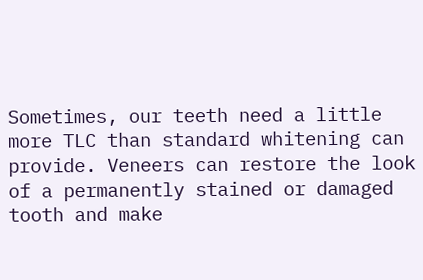Sometimes, our teeth need a little more TLC than standard whitening can provide. Veneers can restore the look of a permanently stained or damaged tooth and make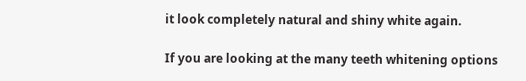it look completely natural and shiny white again.

If you are looking at the many teeth whitening options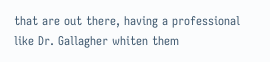that are out there, having a professional like Dr. Gallagher whiten them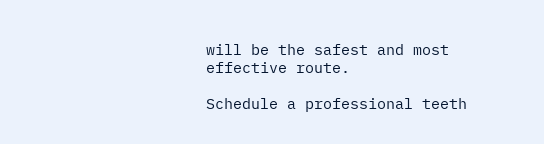will be the safest and most effective route.

Schedule a professional teeth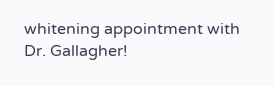whitening appointment with Dr. Gallagher!